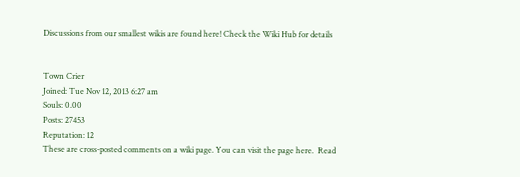Discussions from our smallest wikis are found here! Check the Wiki Hub for details


Town Crier
Joined: Tue Nov 12, 2013 6:27 am
Souls: 0.00
Posts: 27453
Reputation: 12
These are cross-posted comments on a wiki page. You can visit the page here.  Read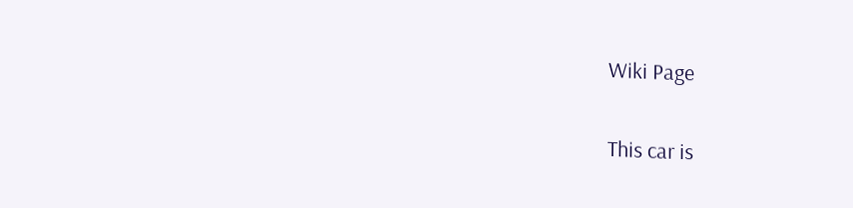Wiki Page

This car is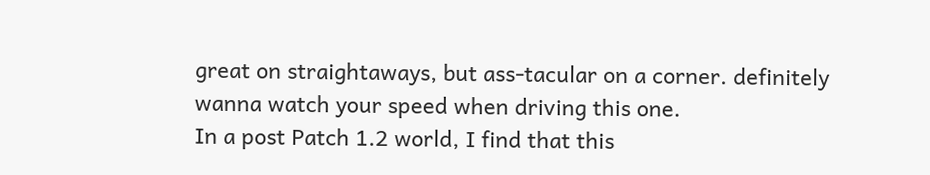great on straightaways, but ass-tacular on a corner. definitely wanna watch your speed when driving this one.
In a post Patch 1.2 world, I find that this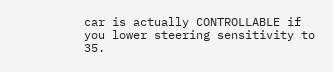car is actually CONTROLLABLE if you lower steering sensitivity to 35.